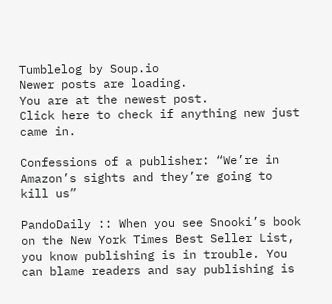Tumblelog by Soup.io
Newer posts are loading.
You are at the newest post.
Click here to check if anything new just came in.

Confessions of a publisher: “We’re in Amazon’s sights and they’re going to kill us”

PandoDaily :: When you see Snooki’s book on the New York Times Best Seller List, you know publishing is in trouble. You can blame readers and say publishing is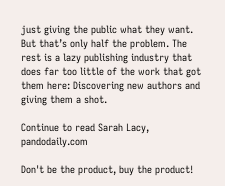just giving the public what they want. But that’s only half the problem. The rest is a lazy publishing industry that does far too little of the work that got them here: Discovering new authors and giving them a shot.

Continue to read Sarah Lacy, pandodaily.com

Don't be the product, buy the product!